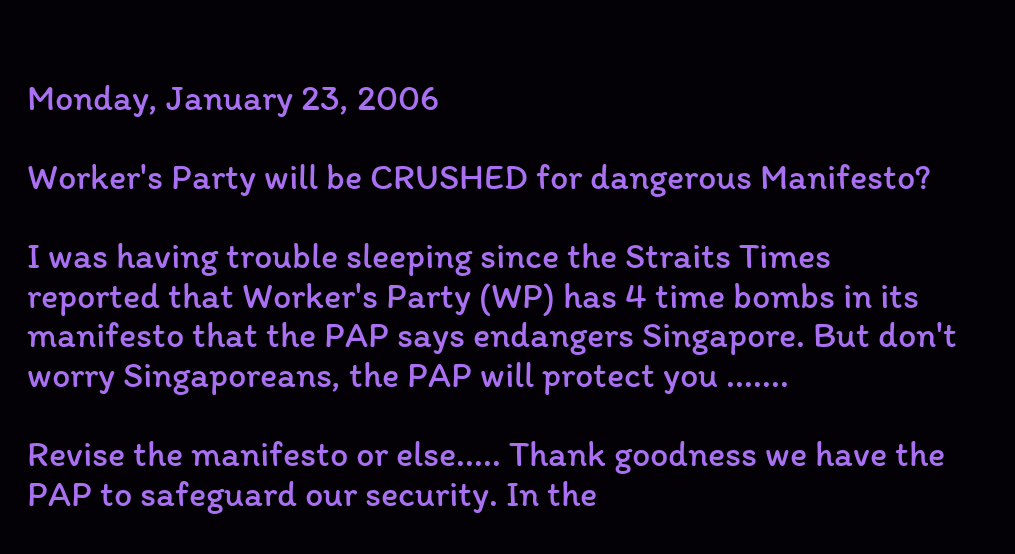Monday, January 23, 2006

Worker's Party will be CRUSHED for dangerous Manifesto?

I was having trouble sleeping since the Straits Times reported that Worker's Party (WP) has 4 time bombs in its manifesto that the PAP says endangers Singapore. But don't worry Singaporeans, the PAP will protect you .......

Revise the manifesto or else..... Thank goodness we have the PAP to safeguard our security. In the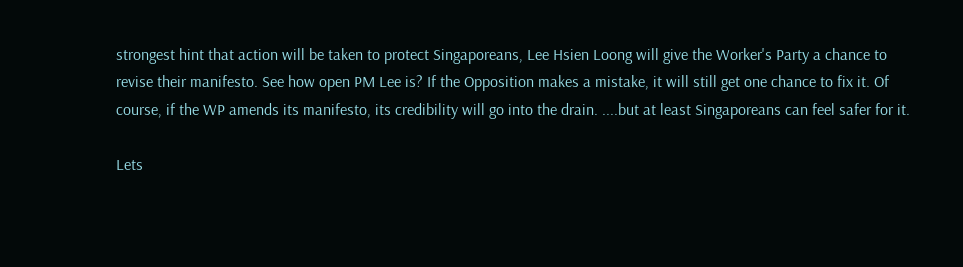strongest hint that action will be taken to protect Singaporeans, Lee Hsien Loong will give the Worker's Party a chance to revise their manifesto. See how open PM Lee is? If the Opposition makes a mistake, it will still get one chance to fix it. Of course, if the WP amends its manifesto, its credibility will go into the drain. ....but at least Singaporeans can feel safer for it.

Lets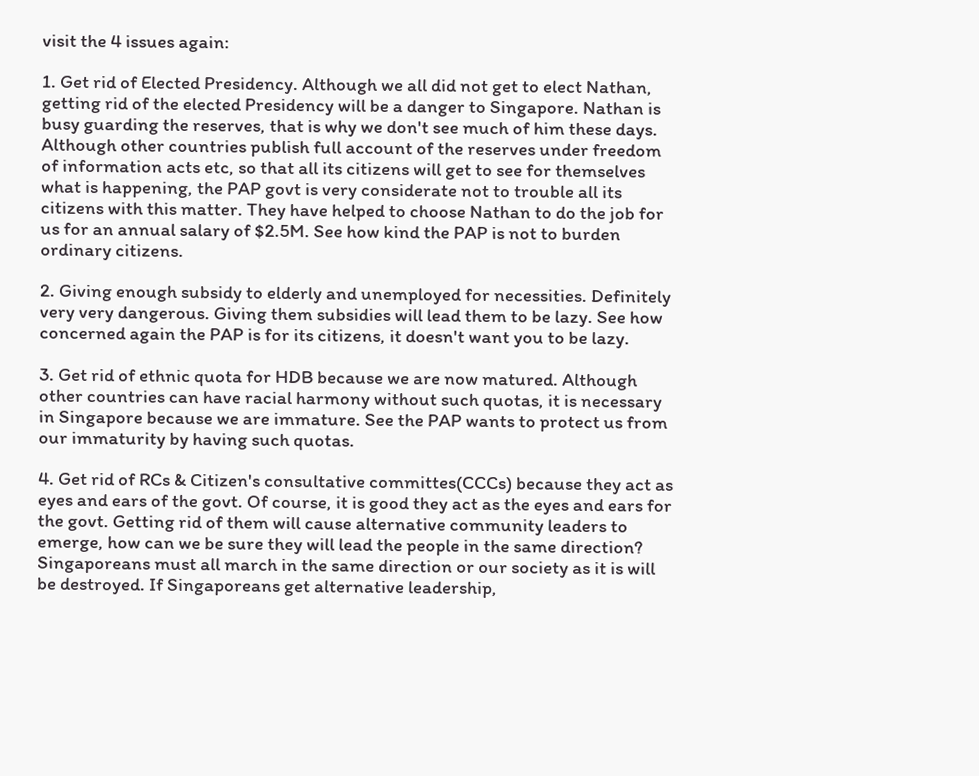visit the 4 issues again:

1. Get rid of Elected Presidency. Although we all did not get to elect Nathan, getting rid of the elected Presidency will be a danger to Singapore. Nathan is busy guarding the reserves, that is why we don't see much of him these days. Although other countries publish full account of the reserves under freedom of information acts etc, so that all its citizens will get to see for themselves what is happening, the PAP govt is very considerate not to trouble all its citizens with this matter. They have helped to choose Nathan to do the job for us for an annual salary of $2.5M. See how kind the PAP is not to burden ordinary citizens.

2. Giving enough subsidy to elderly and unemployed for necessities. Definitely very very dangerous. Giving them subsidies will lead them to be lazy. See how concerned again the PAP is for its citizens, it doesn't want you to be lazy.

3. Get rid of ethnic quota for HDB because we are now matured. Although other countries can have racial harmony without such quotas, it is necessary in Singapore because we are immature. See the PAP wants to protect us from our immaturity by having such quotas.

4. Get rid of RCs & Citizen's consultative committes(CCCs) because they act as eyes and ears of the govt. Of course, it is good they act as the eyes and ears for the govt. Getting rid of them will cause alternative community leaders to emerge, how can we be sure they will lead the people in the same direction? Singaporeans must all march in the same direction or our society as it is will be destroyed. If Singaporeans get alternative leadership,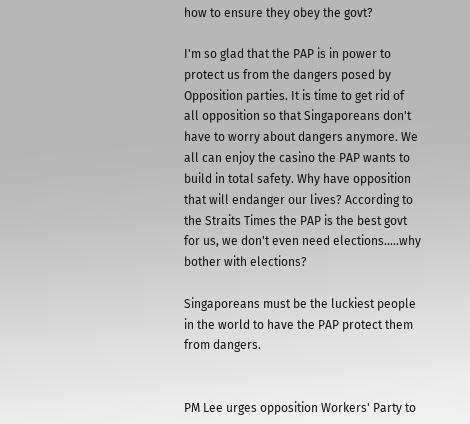how to ensure they obey the govt?

I'm so glad that the PAP is in power to protect us from the dangers posed by Opposition parties. It is time to get rid of all opposition so that Singaporeans don't have to worry about dangers anymore. We all can enjoy the casino the PAP wants to build in total safety. Why have opposition that will endanger our lives? According to the Straits Times the PAP is the best govt for us, we don't even need elections.....why bother with elections?

Singaporeans must be the luckiest people in the world to have the PAP protect them from dangers.


PM Lee urges opposition Workers' Party to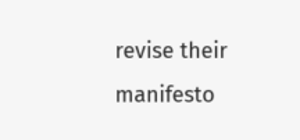revise their manifesto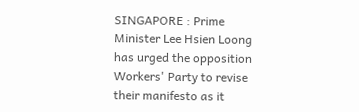SINGAPORE : Prime Minister Lee Hsien Loong has urged the opposition Workers' Party to revise their manifesto as it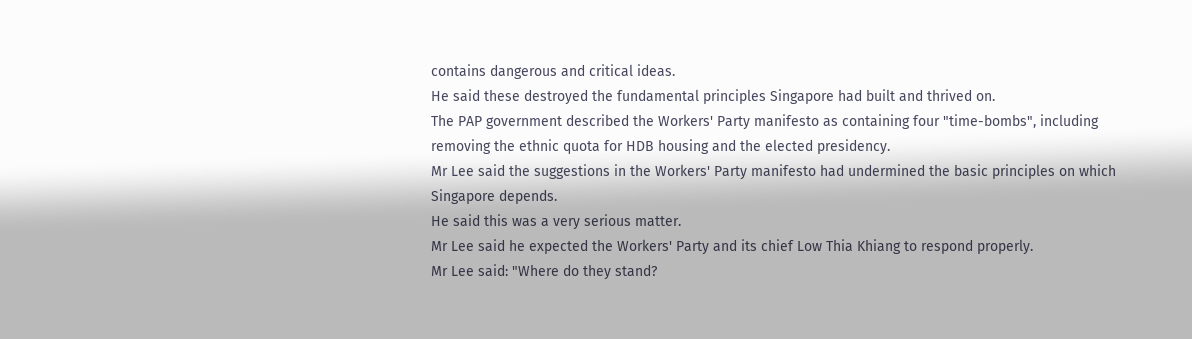contains dangerous and critical ideas.
He said these destroyed the fundamental principles Singapore had built and thrived on.
The PAP government described the Workers' Party manifesto as containing four "time-bombs", including removing the ethnic quota for HDB housing and the elected presidency.
Mr Lee said the suggestions in the Workers' Party manifesto had undermined the basic principles on which Singapore depends.
He said this was a very serious matter.
Mr Lee said he expected the Workers' Party and its chief Low Thia Khiang to respond properly.
Mr Lee said: "Where do they stand?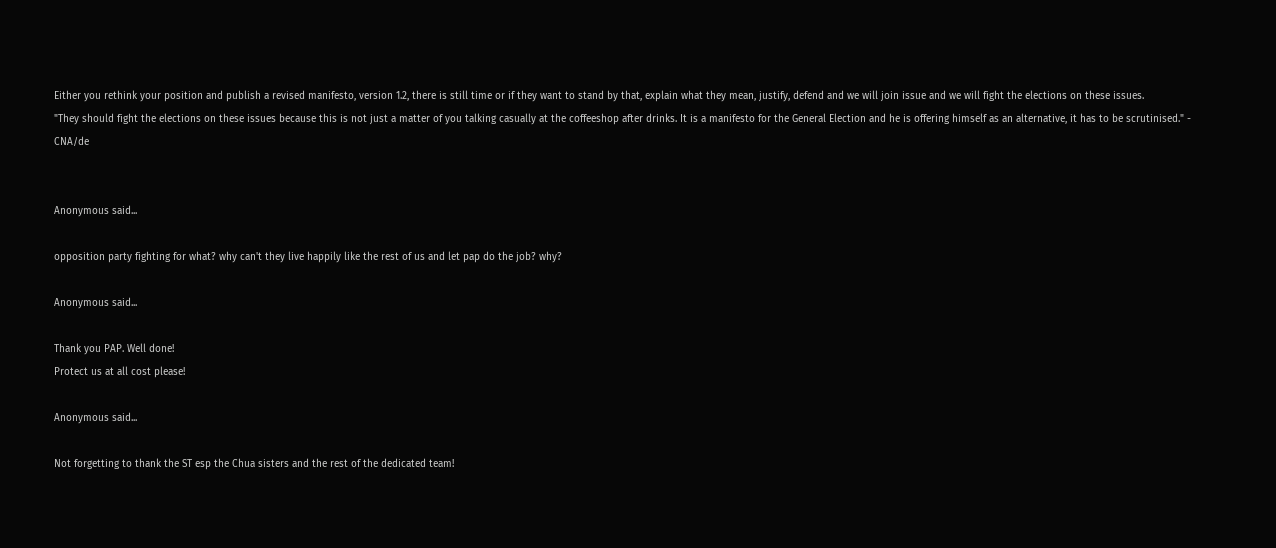Either you rethink your position and publish a revised manifesto, version 1.2, there is still time or if they want to stand by that, explain what they mean, justify, defend and we will join issue and we will fight the elections on these issues.
"They should fight the elections on these issues because this is not just a matter of you talking casually at the coffeeshop after drinks. It is a manifesto for the General Election and he is offering himself as an alternative, it has to be scrutinised." - CNA/de


Anonymous said...

opposition party fighting for what? why can't they live happily like the rest of us and let pap do the job? why?

Anonymous said...

Thank you PAP. Well done!
Protect us at all cost please!

Anonymous said...

Not forgetting to thank the ST esp the Chua sisters and the rest of the dedicated team!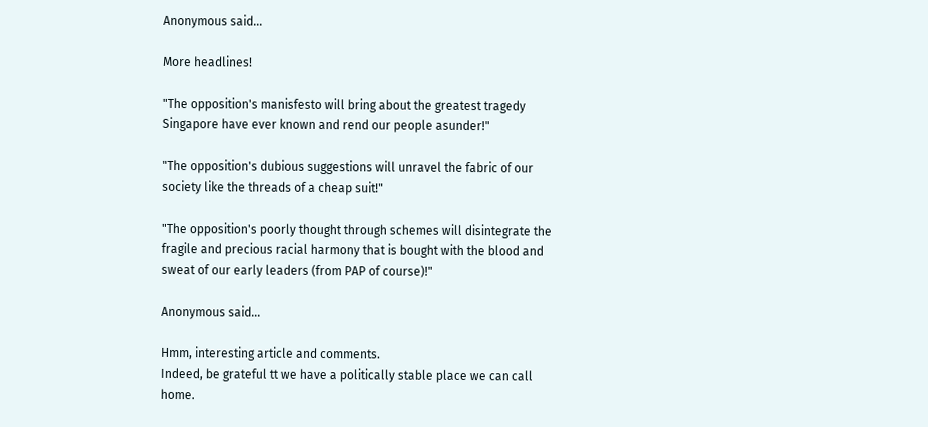Anonymous said...

More headlines!

"The opposition's manisfesto will bring about the greatest tragedy Singapore have ever known and rend our people asunder!"

"The opposition's dubious suggestions will unravel the fabric of our society like the threads of a cheap suit!"

"The opposition's poorly thought through schemes will disintegrate the fragile and precious racial harmony that is bought with the blood and sweat of our early leaders (from PAP of course)!"

Anonymous said...

Hmm, interesting article and comments.
Indeed, be grateful tt we have a politically stable place we can call home.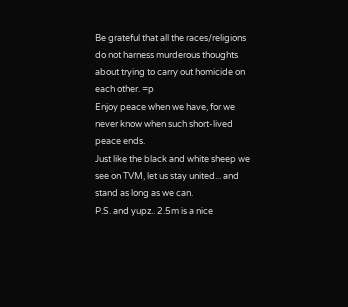Be grateful that all the races/religions do not harness murderous thoughts about trying to carry out homicide on each other. =p
Enjoy peace when we have, for we never know when such short-lived peace ends.
Just like the black and white sheep we see on TVM, let us stay united... and stand as long as we can.
P.S. and yupz.. 2.5m is a nice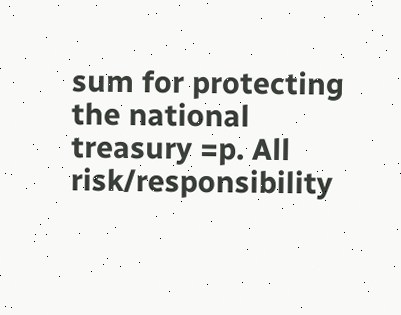sum for protecting the national treasury =p. All risk/responsibility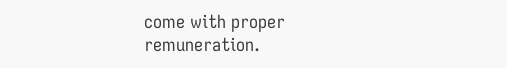come with proper remuneration.